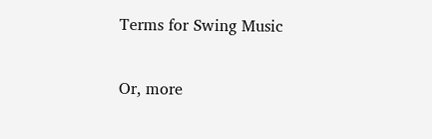Terms for Swing Music

Or, more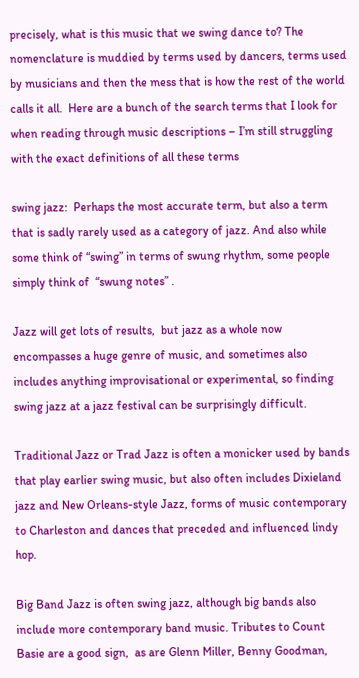precisely, what is this music that we swing dance to? The nomenclature is muddied by terms used by dancers, terms used by musicians and then the mess that is how the rest of the world calls it all.  Here are a bunch of the search terms that I look for when reading through music descriptions – I’m still struggling with the exact definitions of all these terms

swing jazz:  Perhaps the most accurate term, but also a term that is sadly rarely used as a category of jazz. And also while some think of “swing” in terms of swung rhythm, some people simply think of  “swung notes” .

Jazz will get lots of results,  but jazz as a whole now encompasses a huge genre of music, and sometimes also includes anything improvisational or experimental, so finding swing jazz at a jazz festival can be surprisingly difficult.

Traditional Jazz or Trad Jazz is often a monicker used by bands  that play earlier swing music, but also often includes Dixieland jazz and New Orleans-style Jazz, forms of music contemporary to Charleston and dances that preceded and influenced lindy hop.

Big Band Jazz is often swing jazz, although big bands also include more contemporary band music. Tributes to Count Basie are a good sign,  as are Glenn Miller, Benny Goodman,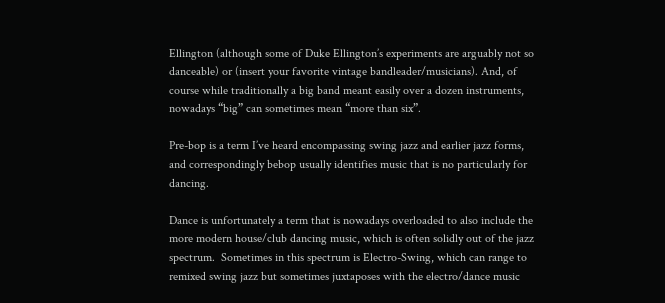Ellington (although some of Duke Ellington’s experiments are arguably not so danceable) or (insert your favorite vintage bandleader/musicians). And, of course while traditionally a big band meant easily over a dozen instruments, nowadays “big” can sometimes mean “more than six”.

Pre-bop is a term I’ve heard encompassing swing jazz and earlier jazz forms, and correspondingly bebop usually identifies music that is no particularly for dancing.

Dance is unfortunately a term that is nowadays overloaded to also include the more modern house/club dancing music, which is often solidly out of the jazz spectrum.  Sometimes in this spectrum is Electro-Swing, which can range to remixed swing jazz but sometimes juxtaposes with the electro/dance music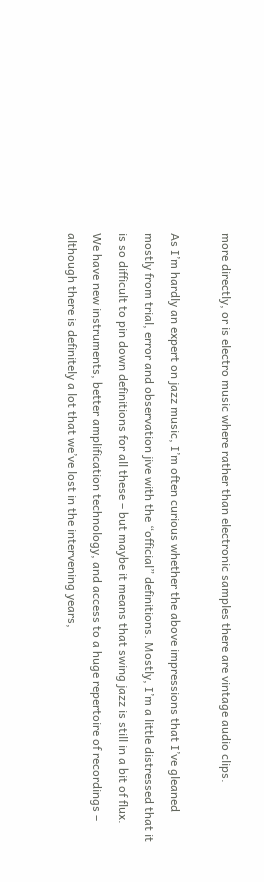more directly, or is electro music where rather than electronic samples there are vintage audio clips.

As I’m hardly an expert on jazz music, I’m often curious whether the above impressions that I’ve gleaned mostly from trial, error and observation jive with the “official” definitions. Mostly, I’m a little distressed that it is so difficult to pin down definitions for all these – but maybe it means that swing jazz is still in a bit of flux.  We have new instruments, better amplification technology, and access to a huge repertoire of recordings – although there is definitely a lot that we’ve lost in the intervening years,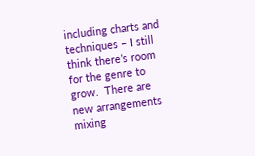including charts and techniques – I still think there’s room for the genre to grow.  There are new arrangements mixing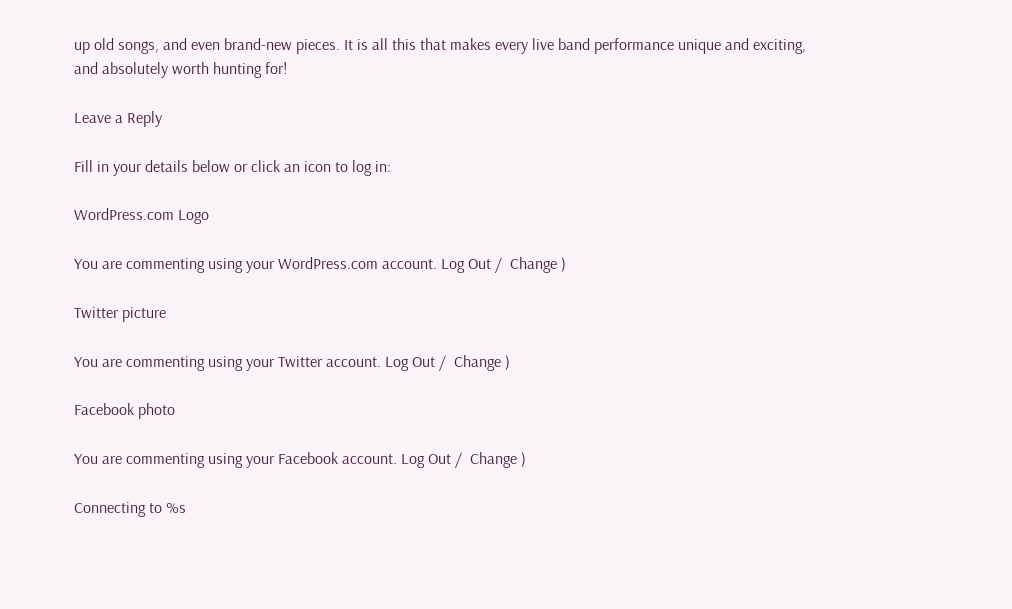up old songs, and even brand-new pieces. It is all this that makes every live band performance unique and exciting, and absolutely worth hunting for!

Leave a Reply

Fill in your details below or click an icon to log in:

WordPress.com Logo

You are commenting using your WordPress.com account. Log Out /  Change )

Twitter picture

You are commenting using your Twitter account. Log Out /  Change )

Facebook photo

You are commenting using your Facebook account. Log Out /  Change )

Connecting to %s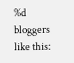%d bloggers like this: